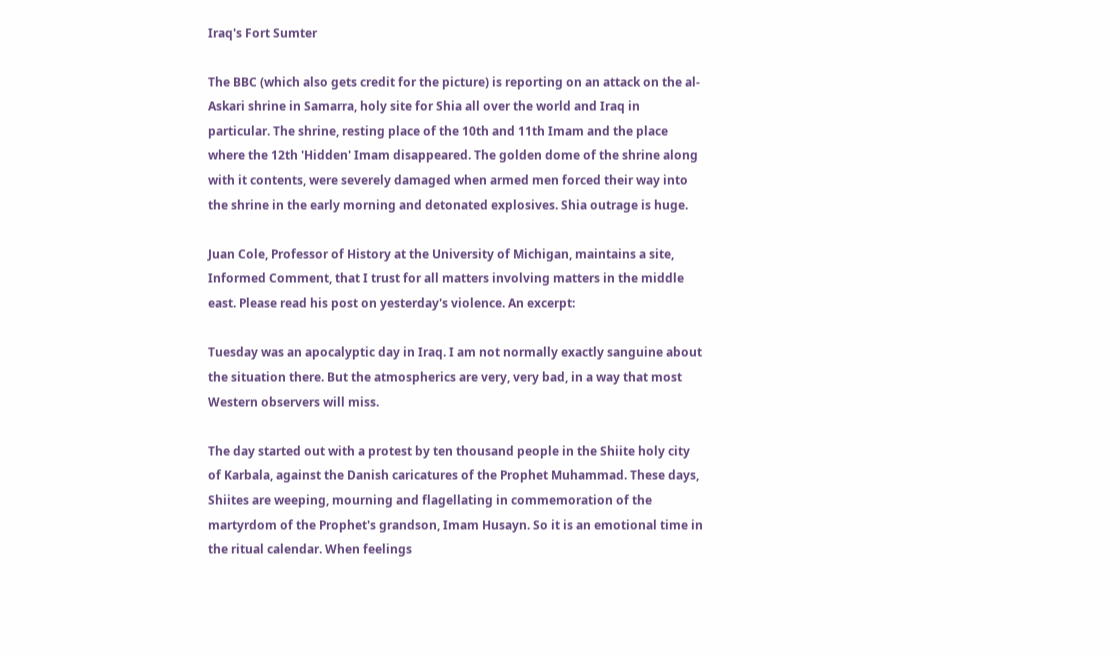Iraq's Fort Sumter

The BBC (which also gets credit for the picture) is reporting on an attack on the al-Askari shrine in Samarra, holy site for Shia all over the world and Iraq in particular. The shrine, resting place of the 10th and 11th Imam and the place where the 12th 'Hidden' Imam disappeared. The golden dome of the shrine along with it contents, were severely damaged when armed men forced their way into the shrine in the early morning and detonated explosives. Shia outrage is huge.

Juan Cole, Professor of History at the University of Michigan, maintains a site, Informed Comment, that I trust for all matters involving matters in the middle east. Please read his post on yesterday's violence. An excerpt:

Tuesday was an apocalyptic day in Iraq. I am not normally exactly sanguine about the situation there. But the atmospherics are very, very bad, in a way that most Western observers will miss.

The day started out with a protest by ten thousand people in the Shiite holy city of Karbala, against the Danish caricatures of the Prophet Muhammad. These days, Shiites are weeping, mourning and flagellating in commemoration of the martyrdom of the Prophet's grandson, Imam Husayn. So it is an emotional time in the ritual calendar. When feelings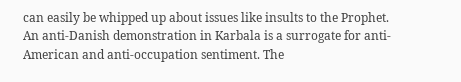can easily be whipped up about issues like insults to the Prophet. An anti-Danish demonstration in Karbala is a surrogate for anti-American and anti-occupation sentiment. The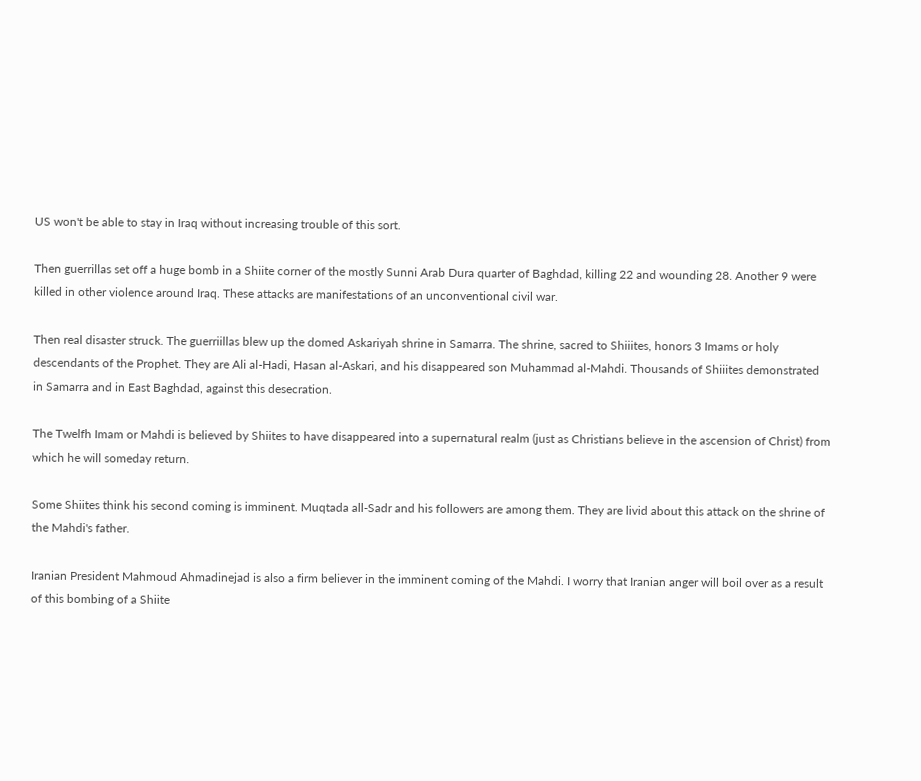US won't be able to stay in Iraq without increasing trouble of this sort.

Then guerrillas set off a huge bomb in a Shiite corner of the mostly Sunni Arab Dura quarter of Baghdad, killing 22 and wounding 28. Another 9 were killed in other violence around Iraq. These attacks are manifestations of an unconventional civil war.

Then real disaster struck. The guerriillas blew up the domed Askariyah shrine in Samarra. The shrine, sacred to Shiiites, honors 3 Imams or holy descendants of the Prophet. They are Ali al-Hadi, Hasan al-Askari, and his disappeared son Muhammad al-Mahdi. Thousands of Shiiites demonstrated in Samarra and in East Baghdad, against this desecration.

The Twelfh Imam or Mahdi is believed by Shiites to have disappeared into a supernatural realm (just as Christians believe in the ascension of Christ) from which he will someday return.

Some Shiites think his second coming is imminent. Muqtada all-Sadr and his followers are among them. They are livid about this attack on the shrine of the Mahdi's father.

Iranian President Mahmoud Ahmadinejad is also a firm believer in the imminent coming of the Mahdi. I worry that Iranian anger will boil over as a result of this bombing of a Shiite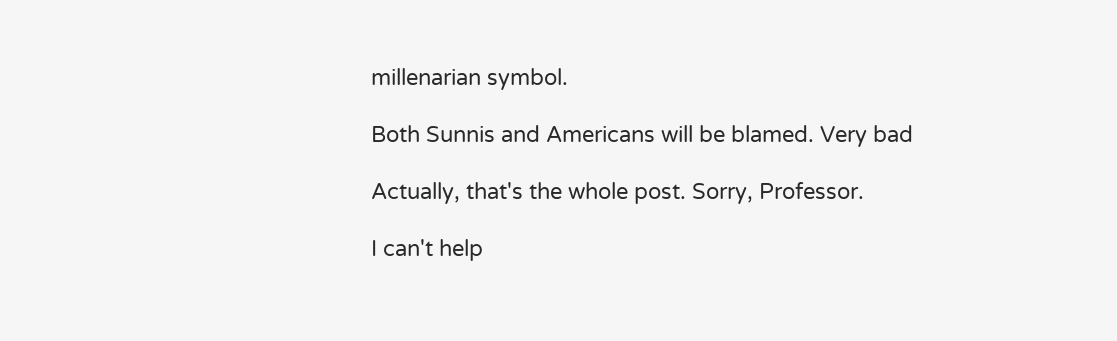millenarian symbol.

Both Sunnis and Americans will be blamed. Very bad

Actually, that's the whole post. Sorry, Professor.

I can't help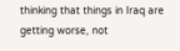thinking that things in Iraq are getting worse, not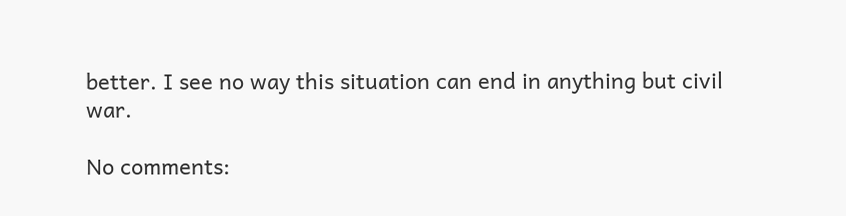better. I see no way this situation can end in anything but civil war.

No comments: